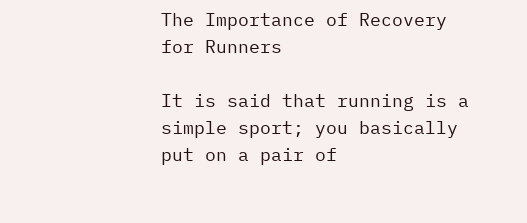The Importance of Recovery for Runners

It is said that running is a simple sport; you basically put on a pair of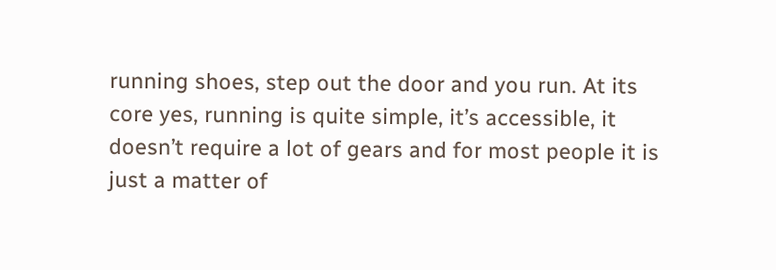running shoes, step out the door and you run. At its core yes, running is quite simple, it’s accessible, it doesn’t require a lot of gears and for most people it is just a matter of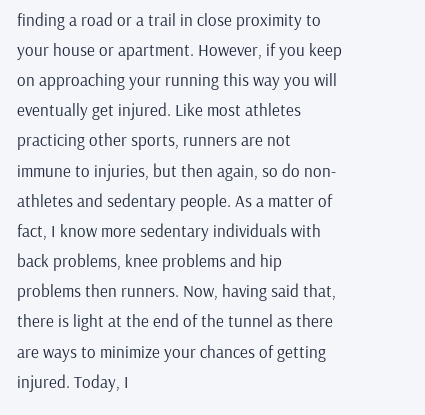finding a road or a trail in close proximity to your house or apartment. However, if you keep on approaching your running this way you will eventually get injured. Like most athletes practicing other sports, runners are not immune to injuries, but then again, so do non-athletes and sedentary people. As a matter of fact, I know more sedentary individuals with back problems, knee problems and hip problems then runners. Now, having said that, there is light at the end of the tunnel as there are ways to minimize your chances of getting injured. Today, I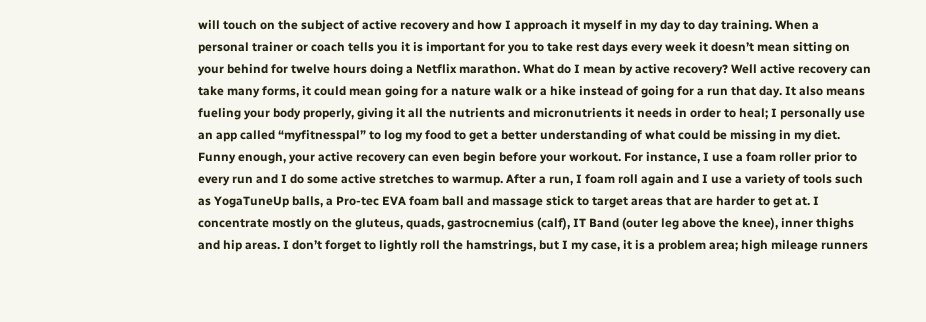will touch on the subject of active recovery and how I approach it myself in my day to day training. When a personal trainer or coach tells you it is important for you to take rest days every week it doesn’t mean sitting on your behind for twelve hours doing a Netflix marathon. What do I mean by active recovery? Well active recovery can take many forms, it could mean going for a nature walk or a hike instead of going for a run that day. It also means fueling your body properly, giving it all the nutrients and micronutrients it needs in order to heal; I personally use an app called “myfitnesspal” to log my food to get a better understanding of what could be missing in my diet. Funny enough, your active recovery can even begin before your workout. For instance, I use a foam roller prior to every run and I do some active stretches to warmup. After a run, I foam roll again and I use a variety of tools such as YogaTuneUp balls, a Pro-tec EVA foam ball and massage stick to target areas that are harder to get at. I concentrate mostly on the gluteus, quads, gastrocnemius (calf), IT Band (outer leg above the knee), inner thighs and hip areas. I don’t forget to lightly roll the hamstrings, but I my case, it is a problem area; high mileage runners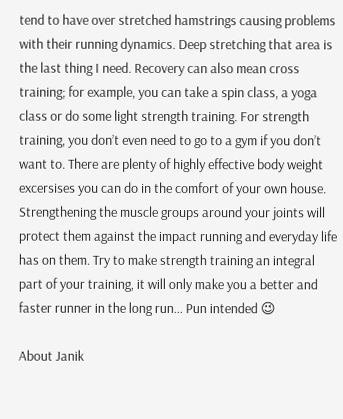tend to have over stretched hamstrings causing problems with their running dynamics. Deep stretching that area is the last thing I need. Recovery can also mean cross training; for example, you can take a spin class, a yoga class or do some light strength training. For strength training, you don’t even need to go to a gym if you don’t want to. There are plenty of highly effective body weight excersises you can do in the comfort of your own house. Strengthening the muscle groups around your joints will protect them against the impact running and everyday life has on them. Try to make strength training an integral part of your training, it will only make you a better and faster runner in the long run… Pun intended 😉

About Janik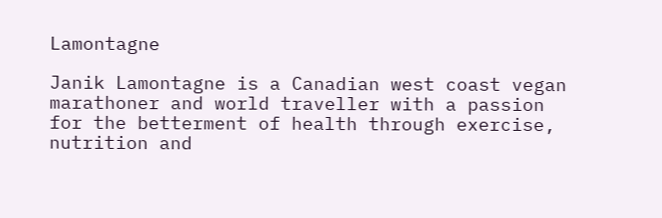Lamontagne

Janik Lamontagne is a Canadian west coast vegan marathoner and world traveller with a passion for the betterment of health through exercise, nutrition and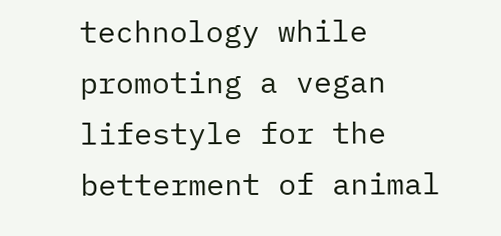technology while promoting a vegan lifestyle for the betterment of animal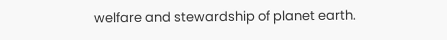welfare and stewardship of planet earth.